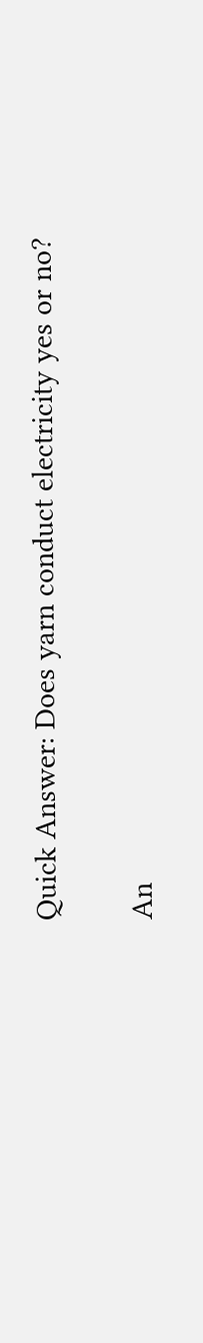Quick Answer: Does yarn conduct electricity yes or no?

An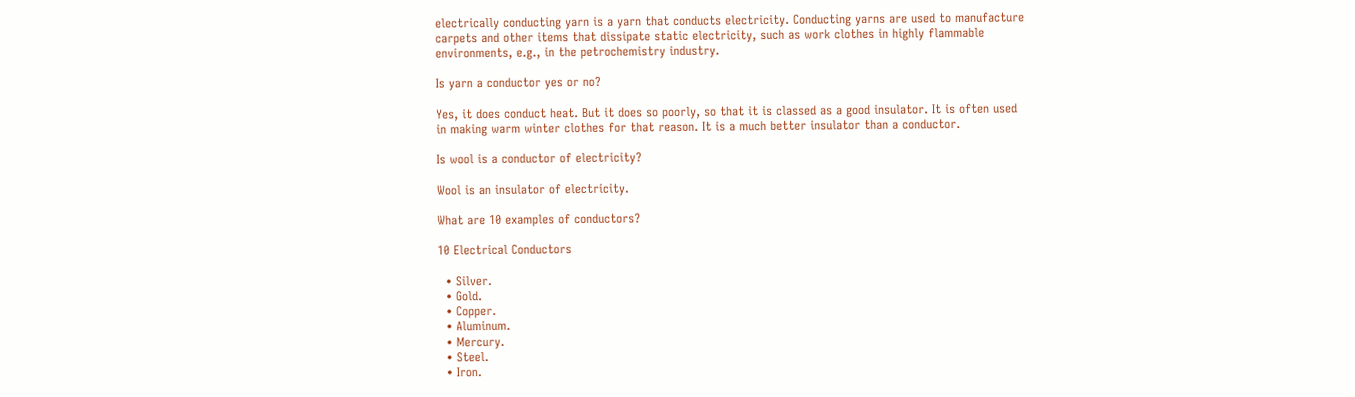electrically conducting yarn is a yarn that conducts electricity. Conducting yarns are used to manufacture carpets and other items that dissipate static electricity, such as work clothes in highly flammable environments, e.g., in the petrochemistry industry.

Is yarn a conductor yes or no?

Yes, it does conduct heat. But it does so poorly, so that it is classed as a good insulator. It is often used in making warm winter clothes for that reason. It is a much better insulator than a conductor.

Is wool is a conductor of electricity?

Wool is an insulator of electricity.

What are 10 examples of conductors?

10 Electrical Conductors

  • Silver.
  • Gold.
  • Copper.
  • Aluminum.
  • Mercury.
  • Steel.
  • Iron.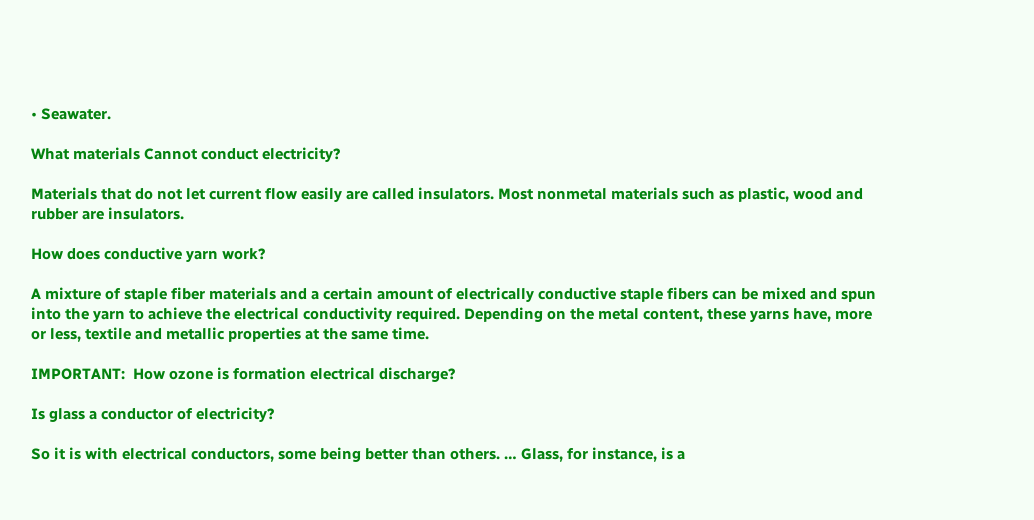• Seawater.

What materials Cannot conduct electricity?

Materials that do not let current flow easily are called insulators. Most nonmetal materials such as plastic, wood and rubber are insulators.

How does conductive yarn work?

A mixture of staple fiber materials and a certain amount of electrically conductive staple fibers can be mixed and spun into the yarn to achieve the electrical conductivity required. Depending on the metal content, these yarns have, more or less, textile and metallic properties at the same time.

IMPORTANT:  How ozone is formation electrical discharge?

Is glass a conductor of electricity?

So it is with electrical conductors, some being better than others. … Glass, for instance, is a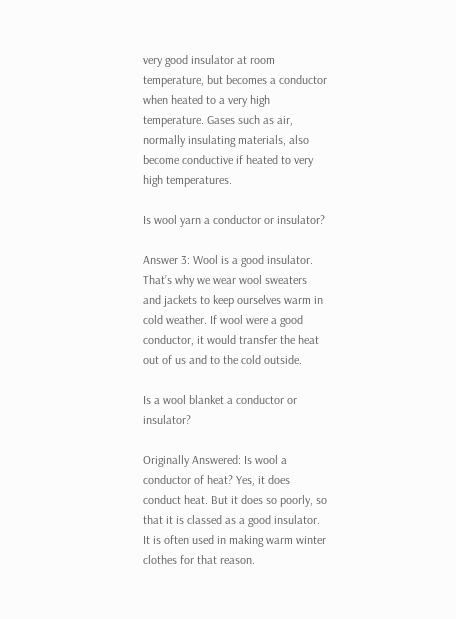very good insulator at room temperature, but becomes a conductor when heated to a very high temperature. Gases such as air, normally insulating materials, also become conductive if heated to very high temperatures.

Is wool yarn a conductor or insulator?

Answer 3: Wool is a good insulator. That’s why we wear wool sweaters and jackets to keep ourselves warm in cold weather. If wool were a good conductor, it would transfer the heat out of us and to the cold outside.

Is a wool blanket a conductor or insulator?

Originally Answered: Is wool a conductor of heat? Yes, it does conduct heat. But it does so poorly, so that it is classed as a good insulator. It is often used in making warm winter clothes for that reason.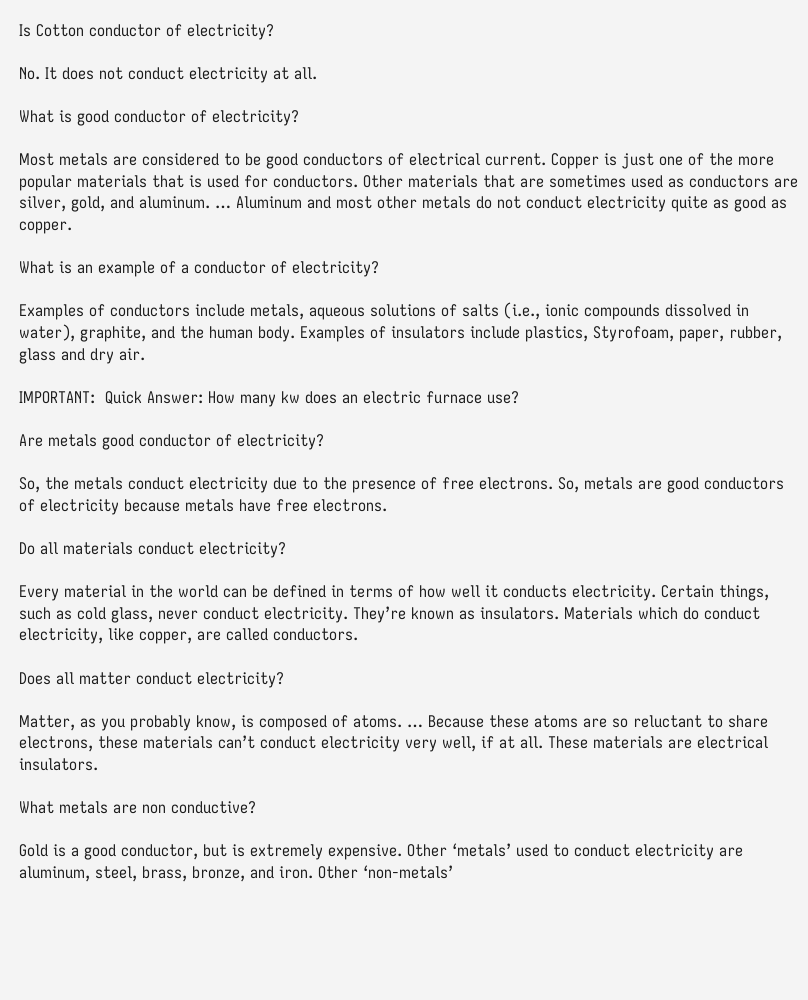Is Cotton conductor of electricity?

No. It does not conduct electricity at all.

What is good conductor of electricity?

Most metals are considered to be good conductors of electrical current. Copper is just one of the more popular materials that is used for conductors. Other materials that are sometimes used as conductors are silver, gold, and aluminum. … Aluminum and most other metals do not conduct electricity quite as good as copper.

What is an example of a conductor of electricity?

Examples of conductors include metals, aqueous solutions of salts (i.e., ionic compounds dissolved in water), graphite, and the human body. Examples of insulators include plastics, Styrofoam, paper, rubber, glass and dry air.

IMPORTANT:  Quick Answer: How many kw does an electric furnace use?

Are metals good conductor of electricity?

So, the metals conduct electricity due to the presence of free electrons. So, metals are good conductors of electricity because metals have free electrons.

Do all materials conduct electricity?

Every material in the world can be defined in terms of how well it conducts electricity. Certain things, such as cold glass, never conduct electricity. They’re known as insulators. Materials which do conduct electricity, like copper, are called conductors.

Does all matter conduct electricity?

Matter, as you probably know, is composed of atoms. … Because these atoms are so reluctant to share electrons, these materials can’t conduct electricity very well, if at all. These materials are electrical insulators.

What metals are non conductive?

Gold is a good conductor, but is extremely expensive. Other ‘metals’ used to conduct electricity are aluminum, steel, brass, bronze, and iron. Other ‘non-metals’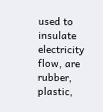used to insulate electricity flow, are rubber, plastic,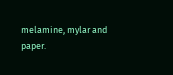melamine, mylar and paper.